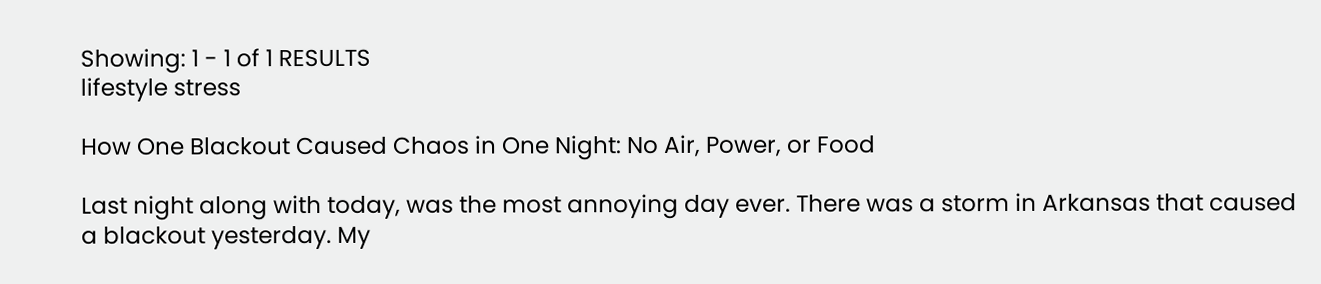Showing: 1 - 1 of 1 RESULTS
lifestyle stress

How One Blackout Caused Chaos in One Night: No Air, Power, or Food

Last night along with today, was the most annoying day ever. There was a storm in Arkansas that caused a blackout yesterday. My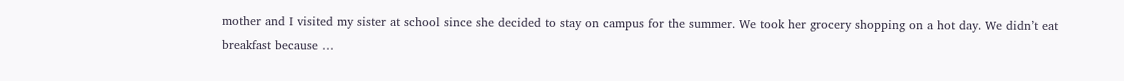mother and I visited my sister at school since she decided to stay on campus for the summer. We took her grocery shopping on a hot day. We didn’t eat breakfast because …